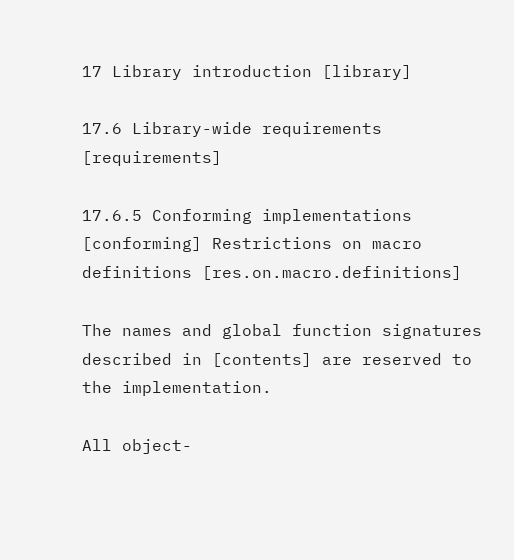17 Library introduction [library]

17.6 Library-wide requirements [requirements]

17.6.5 Conforming implementations [conforming] Restrictions on macro definitions [res.on.macro.definitions]

The names and global function signatures described in [contents] are reserved to the implementation.

All object-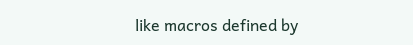like macros defined by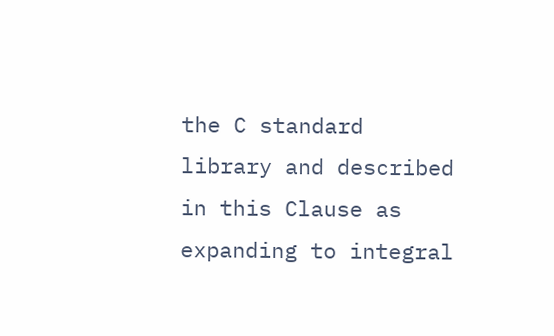the C standard library and described in this Clause as expanding to integral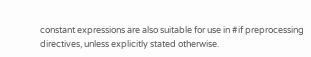constant expressions are also suitable for use in #if preprocessing directives, unless explicitly stated otherwise.